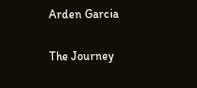Arden Garcia

The Journey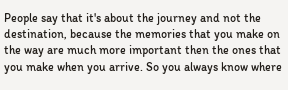People say that it's about the journey and not the destination, because the memories that you make on the way are much more important then the ones that you make when you arrive. So you always know where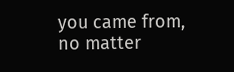you came from, no matter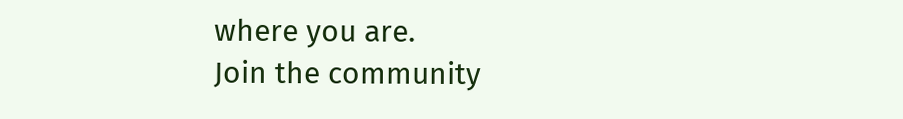where you are.
Join the community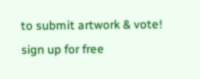to submit artwork & vote!
sign up for free